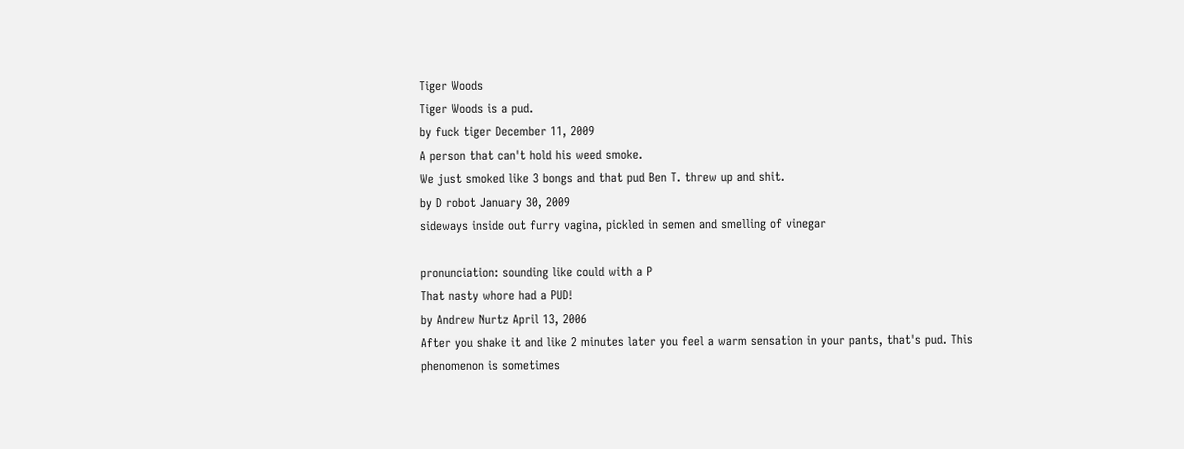Tiger Woods
Tiger Woods is a pud.
by fuck tiger December 11, 2009
A person that can't hold his weed smoke.
We just smoked like 3 bongs and that pud Ben T. threw up and shit.
by D robot January 30, 2009
sideways inside out furry vagina, pickled in semen and smelling of vinegar

pronunciation: sounding like could with a P
That nasty whore had a PUD!
by Andrew Nurtz April 13, 2006
After you shake it and like 2 minutes later you feel a warm sensation in your pants, that's pud. This phenomenon is sometimes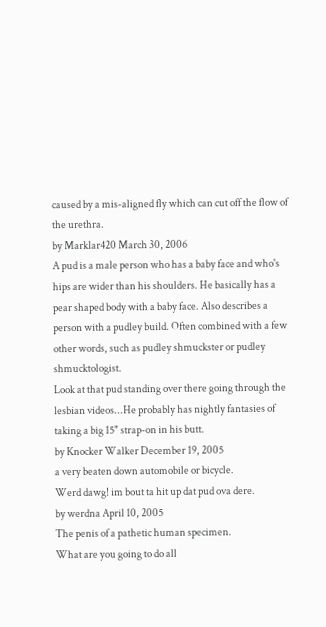caused by a mis-aligned fly which can cut off the flow of the urethra.
by Marklar420 March 30, 2006
A pud is a male person who has a baby face and who's hips are wider than his shoulders. He basically has a pear shaped body with a baby face. Also describes a person with a pudley build. Often combined with a few other words, such as pudley shmuckster or pudley shmucktologist.
Look at that pud standing over there going through the lesbian videos...He probably has nightly fantasies of taking a big 15" strap-on in his butt.
by Knocker Walker December 19, 2005
a very beaten down automobile or bicycle.
Werd dawg! im bout ta hit up dat pud ova dere.
by werdna April 10, 2005
The penis of a pathetic human specimen.
What are you going to do all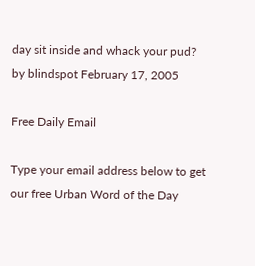day sit inside and whack your pud?
by blindspot February 17, 2005

Free Daily Email

Type your email address below to get our free Urban Word of the Day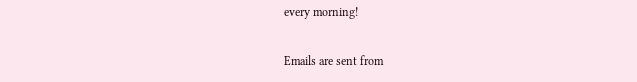every morning!

Emails are sent from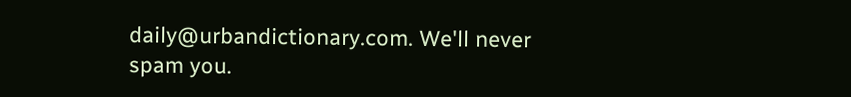daily@urbandictionary.com. We'll never spam you.